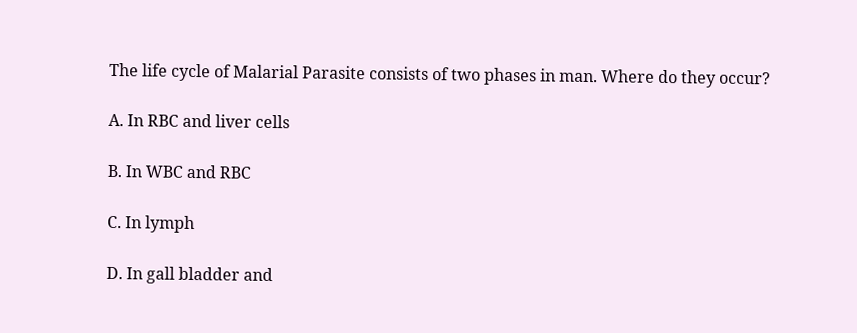The life cycle of Malarial Parasite consists of two phases in man. Where do they occur?

A. In RBC and liver cells

B. In WBC and RBC

C. In lymph

D. In gall bladder and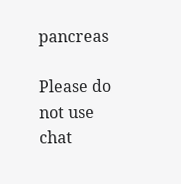pancreas

Please do not use chat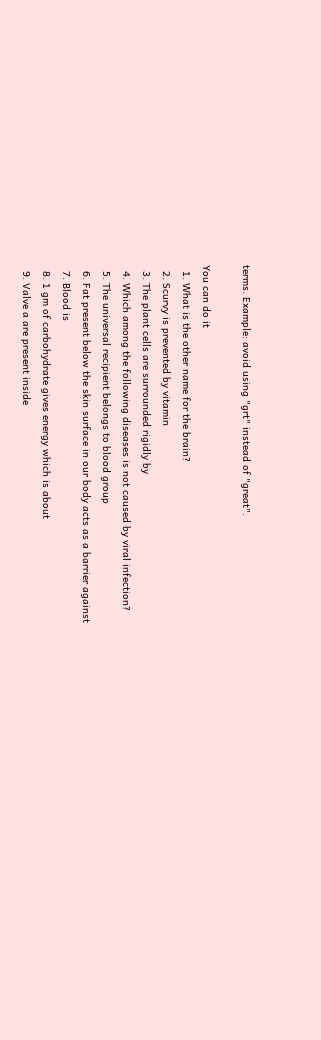terms. Example: avoid using "grt" instead of "great".

You can do it
  1. What is the other name for the brain?
  2. Scurvy is prevented by vitamin
  3. The plant cells are surrounded rigidly by
  4. Which among the following diseases is not caused by viral infection?
  5. The universal recipient belongs to blood group
  6. Fat present below the skin surface in our body acts as a barrier against
  7. Blood is
  8. 1 gm of carbohydrate gives energy which is about
  9. Valve a are present inside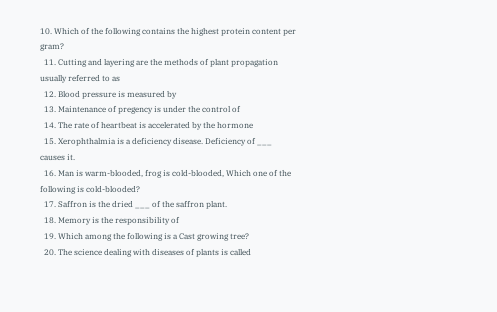10. Which of the following contains the highest protein content per gram?
  11. Cutting and layering are the methods of plant propagation usually referred to as
  12. Blood pressure is measured by
  13. Maintenance of pregency is under the control of
  14. The rate of heartbeat is accelerated by the hormone
  15. Xerophthalmia is a deficiency disease. Deficiency of ___ causes it.
  16. Man is warm-blooded, frog is cold-blooded, Which one of the following is cold-blooded?
  17. Saffron is the dried ___ of the saffron plant.
  18. Memory is the responsibility of
  19. Which among the following is a Cast growing tree?
  20. The science dealing with diseases of plants is called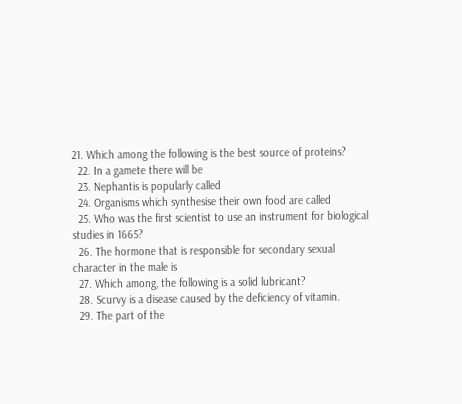21. Which among the following is the best source of proteins?
  22. In a gamete there will be
  23. Nephantis is popularly called
  24. Organisms which synthesise their own food are called
  25. Who was the first scientist to use an instrument for biological studies in 1665?
  26. The hormone that is responsible for secondary sexual character in the male is
  27. Which among, the following is a solid lubricant?
  28. Scurvy is a disease caused by the deficiency of vitamin.
  29. The part of the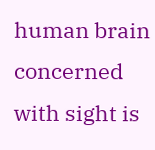human brain concerned with sight is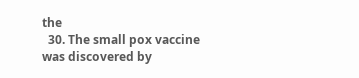the
  30. The small pox vaccine was discovered by